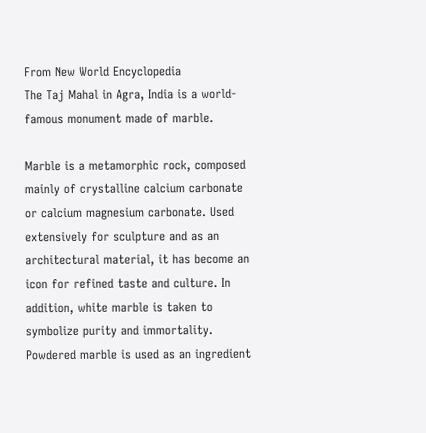From New World Encyclopedia
The Taj Mahal in Agra, India is a world-famous monument made of marble.

Marble is a metamorphic rock, composed mainly of crystalline calcium carbonate or calcium magnesium carbonate. Used extensively for sculpture and as an architectural material, it has become an icon for refined taste and culture. In addition, white marble is taken to symbolize purity and immortality. Powdered marble is used as an ingredient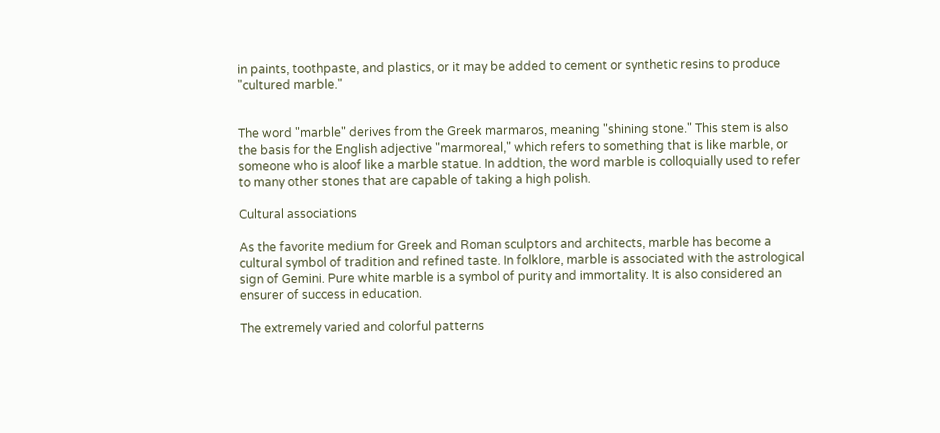in paints, toothpaste, and plastics, or it may be added to cement or synthetic resins to produce "cultured marble."


The word "marble" derives from the Greek marmaros, meaning "shining stone." This stem is also the basis for the English adjective "marmoreal," which refers to something that is like marble, or someone who is aloof like a marble statue. In addtion, the word marble is colloquially used to refer to many other stones that are capable of taking a high polish.

Cultural associations

As the favorite medium for Greek and Roman sculptors and architects, marble has become a cultural symbol of tradition and refined taste. In folklore, marble is associated with the astrological sign of Gemini. Pure white marble is a symbol of purity and immortality. It is also considered an ensurer of success in education.

The extremely varied and colorful patterns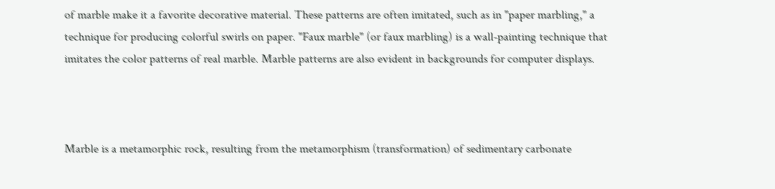of marble make it a favorite decorative material. These patterns are often imitated, such as in "paper marbling," a technique for producing colorful swirls on paper. "Faux marble" (or faux marbling) is a wall-painting technique that imitates the color patterns of real marble. Marble patterns are also evident in backgrounds for computer displays.



Marble is a metamorphic rock, resulting from the metamorphism (transformation) of sedimentary carbonate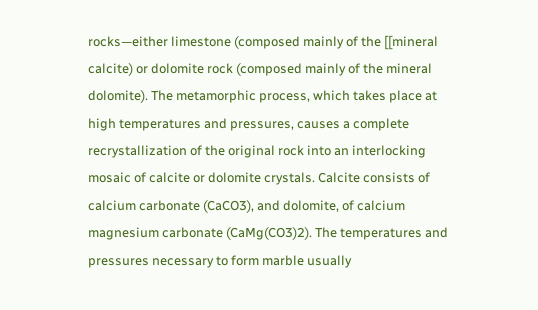rocks—either limestone (composed mainly of the [[mineral calcite) or dolomite rock (composed mainly of the mineral dolomite). The metamorphic process, which takes place at high temperatures and pressures, causes a complete recrystallization of the original rock into an interlocking mosaic of calcite or dolomite crystals. Calcite consists of calcium carbonate (CaCO3), and dolomite, of calcium magnesium carbonate (CaMg(CO3)2). The temperatures and pressures necessary to form marble usually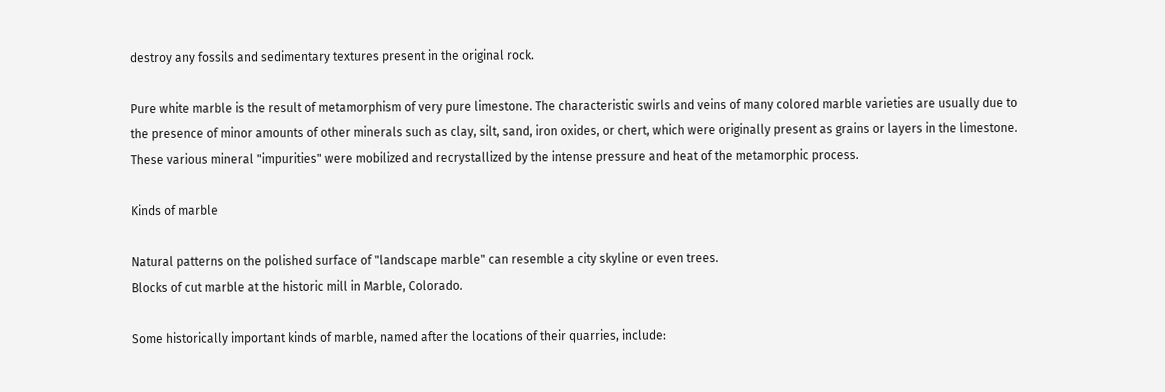destroy any fossils and sedimentary textures present in the original rock.

Pure white marble is the result of metamorphism of very pure limestone. The characteristic swirls and veins of many colored marble varieties are usually due to the presence of minor amounts of other minerals such as clay, silt, sand, iron oxides, or chert, which were originally present as grains or layers in the limestone. These various mineral "impurities" were mobilized and recrystallized by the intense pressure and heat of the metamorphic process.

Kinds of marble

Natural patterns on the polished surface of "landscape marble" can resemble a city skyline or even trees.
Blocks of cut marble at the historic mill in Marble, Colorado.

Some historically important kinds of marble, named after the locations of their quarries, include: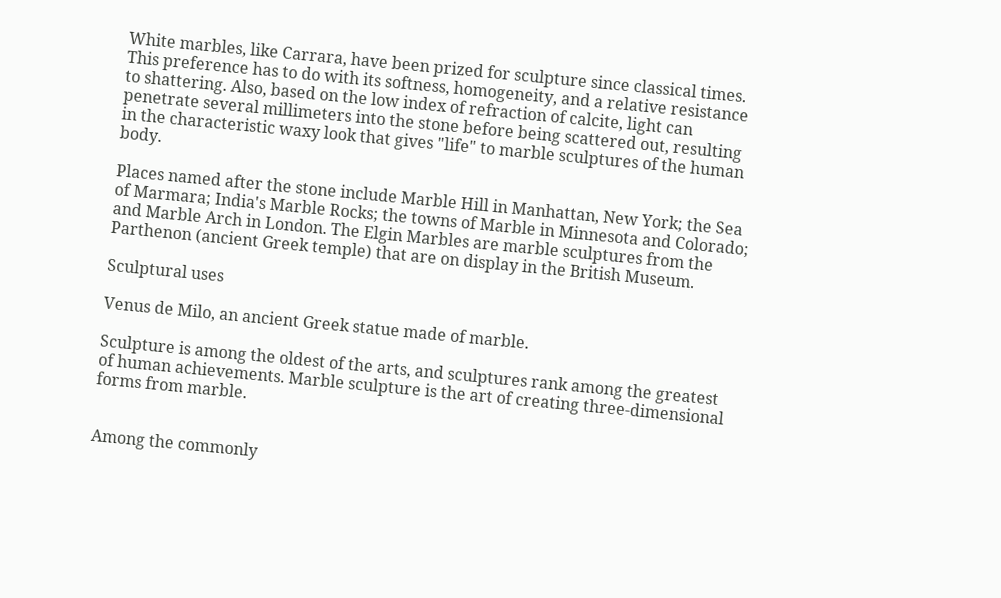White marbles, like Carrara, have been prized for sculpture since classical times. This preference has to do with its softness, homogeneity, and a relative resistance to shattering. Also, based on the low index of refraction of calcite, light can penetrate several millimeters into the stone before being scattered out, resulting in the characteristic waxy look that gives "life" to marble sculptures of the human body.

Places named after the stone include Marble Hill in Manhattan, New York; the Sea of Marmara; India's Marble Rocks; the towns of Marble in Minnesota and Colorado; and Marble Arch in London. The Elgin Marbles are marble sculptures from the Parthenon (ancient Greek temple) that are on display in the British Museum.

Sculptural uses

Venus de Milo, an ancient Greek statue made of marble.

Sculpture is among the oldest of the arts, and sculptures rank among the greatest of human achievements. Marble sculpture is the art of creating three-dimensional forms from marble.


Among the commonly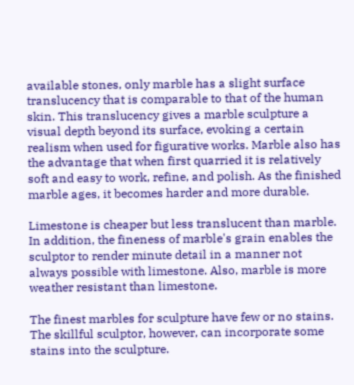available stones, only marble has a slight surface translucency that is comparable to that of the human skin. This translucency gives a marble sculpture a visual depth beyond its surface, evoking a certain realism when used for figurative works. Marble also has the advantage that when first quarried it is relatively soft and easy to work, refine, and polish. As the finished marble ages, it becomes harder and more durable.

Limestone is cheaper but less translucent than marble. In addition, the fineness of marble's grain enables the sculptor to render minute detail in a manner not always possible with limestone. Also, marble is more weather resistant than limestone.

The finest marbles for sculpture have few or no stains. The skillful sculptor, however, can incorporate some stains into the sculpture.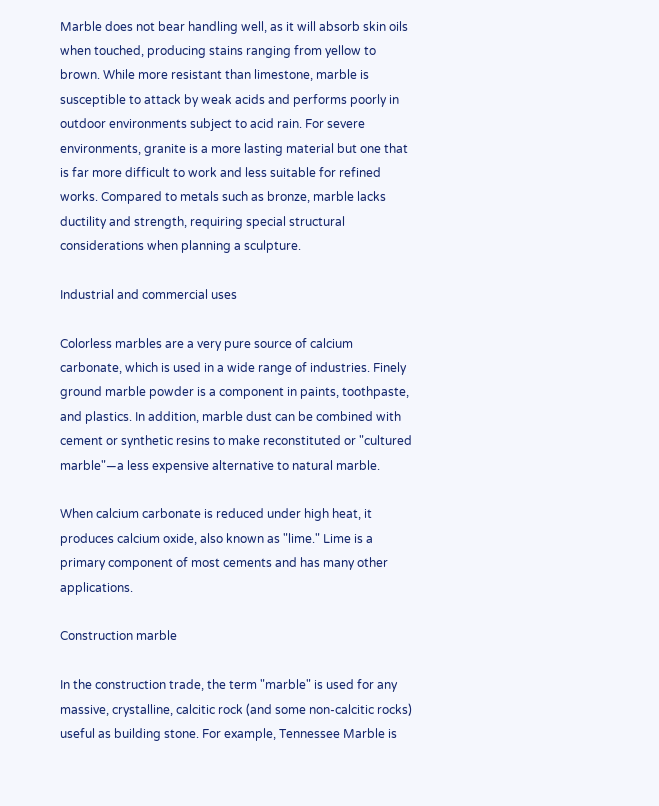Marble does not bear handling well, as it will absorb skin oils when touched, producing stains ranging from yellow to brown. While more resistant than limestone, marble is susceptible to attack by weak acids and performs poorly in outdoor environments subject to acid rain. For severe environments, granite is a more lasting material but one that is far more difficult to work and less suitable for refined works. Compared to metals such as bronze, marble lacks ductility and strength, requiring special structural considerations when planning a sculpture.

Industrial and commercial uses

Colorless marbles are a very pure source of calcium carbonate, which is used in a wide range of industries. Finely ground marble powder is a component in paints, toothpaste, and plastics. In addition, marble dust can be combined with cement or synthetic resins to make reconstituted or "cultured marble"—a less expensive alternative to natural marble.

When calcium carbonate is reduced under high heat, it produces calcium oxide, also known as "lime." Lime is a primary component of most cements and has many other applications.

Construction marble

In the construction trade, the term "marble" is used for any massive, crystalline, calcitic rock (and some non-calcitic rocks) useful as building stone. For example, Tennessee Marble is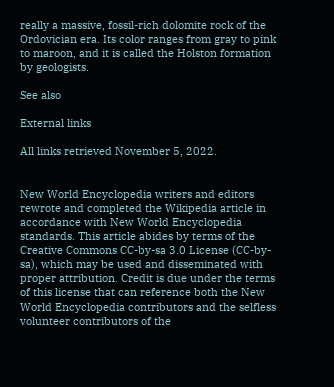really a massive, fossil-rich dolomite rock of the Ordovician era. Its color ranges from gray to pink to maroon, and it is called the Holston formation by geologists.

See also

External links

All links retrieved November 5, 2022.


New World Encyclopedia writers and editors rewrote and completed the Wikipedia article in accordance with New World Encyclopedia standards. This article abides by terms of the Creative Commons CC-by-sa 3.0 License (CC-by-sa), which may be used and disseminated with proper attribution. Credit is due under the terms of this license that can reference both the New World Encyclopedia contributors and the selfless volunteer contributors of the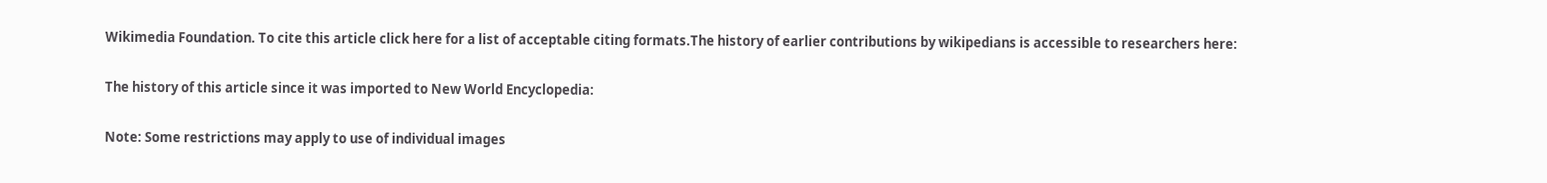Wikimedia Foundation. To cite this article click here for a list of acceptable citing formats.The history of earlier contributions by wikipedians is accessible to researchers here:

The history of this article since it was imported to New World Encyclopedia:

Note: Some restrictions may apply to use of individual images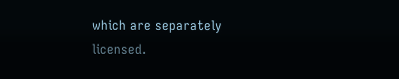which are separately licensed.